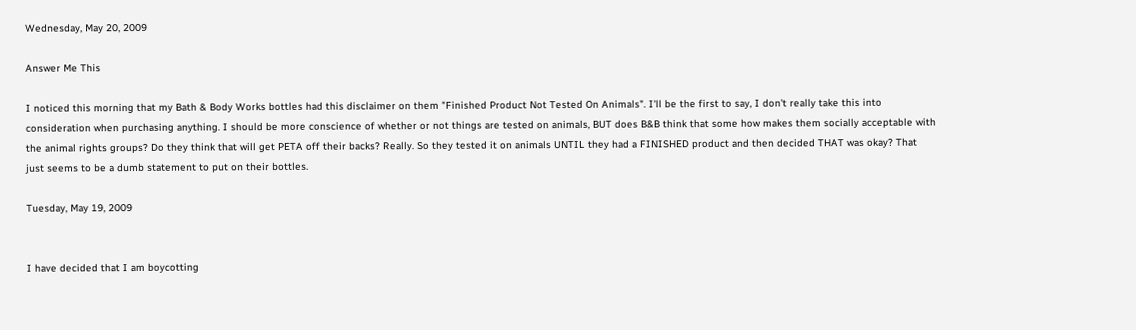Wednesday, May 20, 2009

Answer Me This

I noticed this morning that my Bath & Body Works bottles had this disclaimer on them "Finished Product Not Tested On Animals". I'll be the first to say, I don't really take this into consideration when purchasing anything. I should be more conscience of whether or not things are tested on animals, BUT does B&B think that some how makes them socially acceptable with the animal rights groups? Do they think that will get PETA off their backs? Really. So they tested it on animals UNTIL they had a FINISHED product and then decided THAT was okay? That just seems to be a dumb statement to put on their bottles.

Tuesday, May 19, 2009


I have decided that I am boycotting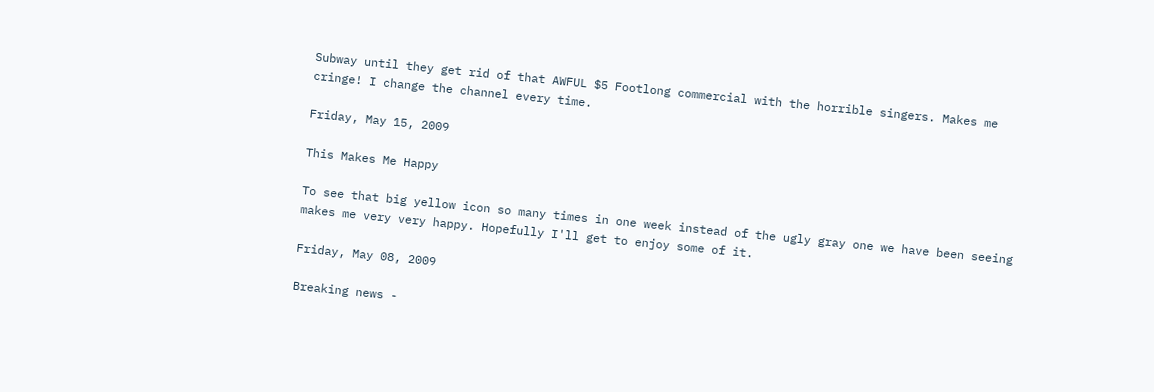Subway until they get rid of that AWFUL $5 Footlong commercial with the horrible singers. Makes me cringe! I change the channel every time.

Friday, May 15, 2009

This Makes Me Happy

To see that big yellow icon so many times in one week instead of the ugly gray one we have been seeing makes me very very happy. Hopefully I'll get to enjoy some of it.

Friday, May 08, 2009

Breaking news -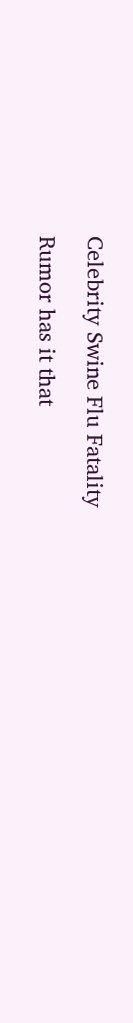Celebrity Swine Flu Fatality

Rumor has it that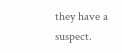they have a suspect.